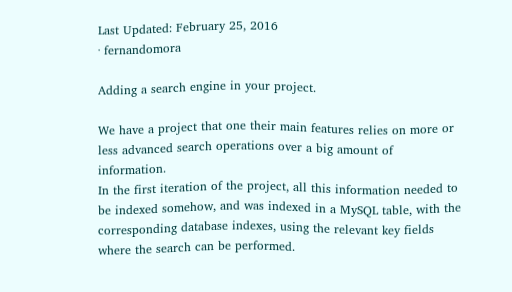Last Updated: February 25, 2016
· fernandomora

Adding a search engine in your project.

We have a project that one their main features relies on more or less advanced search operations over a big amount of information.
In the first iteration of the project, all this information needed to be indexed somehow, and was indexed in a MySQL table, with the corresponding database indexes, using the relevant key fields where the search can be performed.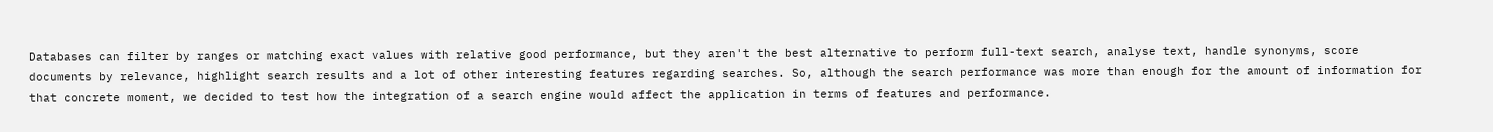Databases can filter by ranges or matching exact values with relative good performance, but they aren't the best alternative to perform full-text search, analyse text, handle synonyms, score documents by relevance, highlight search results and a lot of other interesting features regarding searches. So, although the search performance was more than enough for the amount of information for that concrete moment, we decided to test how the integration of a search engine would affect the application in terms of features and performance.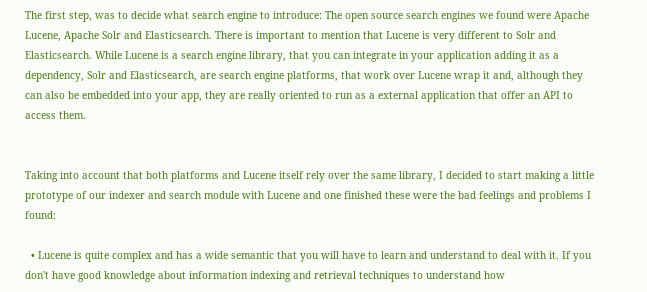The first step, was to decide what search engine to introduce: The open source search engines we found were Apache Lucene, Apache Solr and Elasticsearch. There is important to mention that Lucene is very different to Solr and Elasticsearch. While Lucene is a search engine library, that you can integrate in your application adding it as a dependency, Solr and Elasticsearch, are search engine platforms, that work over Lucene wrap it and, although they can also be embedded into your app, they are really oriented to run as a external application that offer an API to access them.


Taking into account that both platforms and Lucene itself rely over the same library, I decided to start making a little prototype of our indexer and search module with Lucene and one finished these were the bad feelings and problems I found:

  • Lucene is quite complex and has a wide semantic that you will have to learn and understand to deal with it. If you don't have good knowledge about information indexing and retrieval techniques to understand how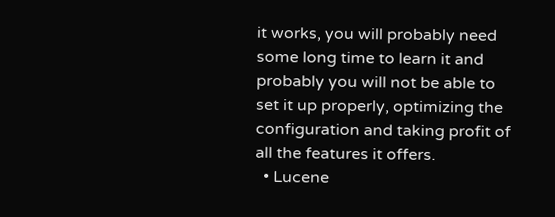it works, you will probably need some long time to learn it and probably you will not be able to set it up properly, optimizing the configuration and taking profit of all the features it offers.
  • Lucene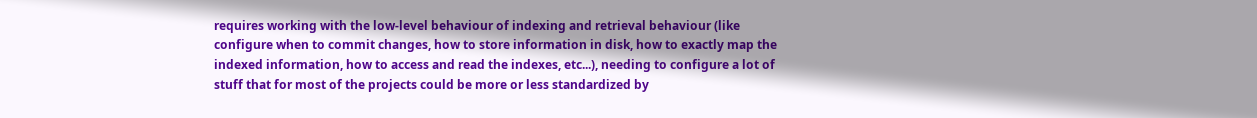requires working with the low-level behaviour of indexing and retrieval behaviour (like configure when to commit changes, how to store information in disk, how to exactly map the indexed information, how to access and read the indexes, etc...), needing to configure a lot of stuff that for most of the projects could be more or less standardized by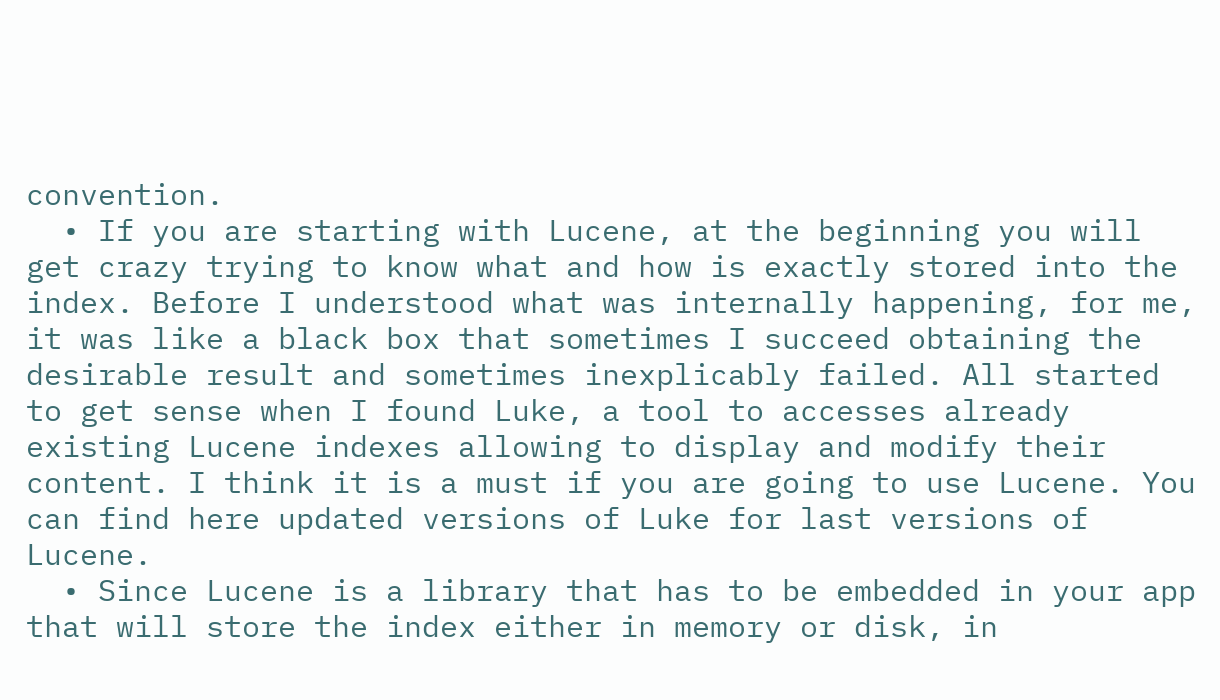convention.
  • If you are starting with Lucene, at the beginning you will get crazy trying to know what and how is exactly stored into the index. Before I understood what was internally happening, for me, it was like a black box that sometimes I succeed obtaining the desirable result and sometimes inexplicably failed. All started to get sense when I found Luke, a tool to accesses already existing Lucene indexes allowing to display and modify their content. I think it is a must if you are going to use Lucene. You can find here updated versions of Luke for last versions of Lucene.
  • Since Lucene is a library that has to be embedded in your app that will store the index either in memory or disk, in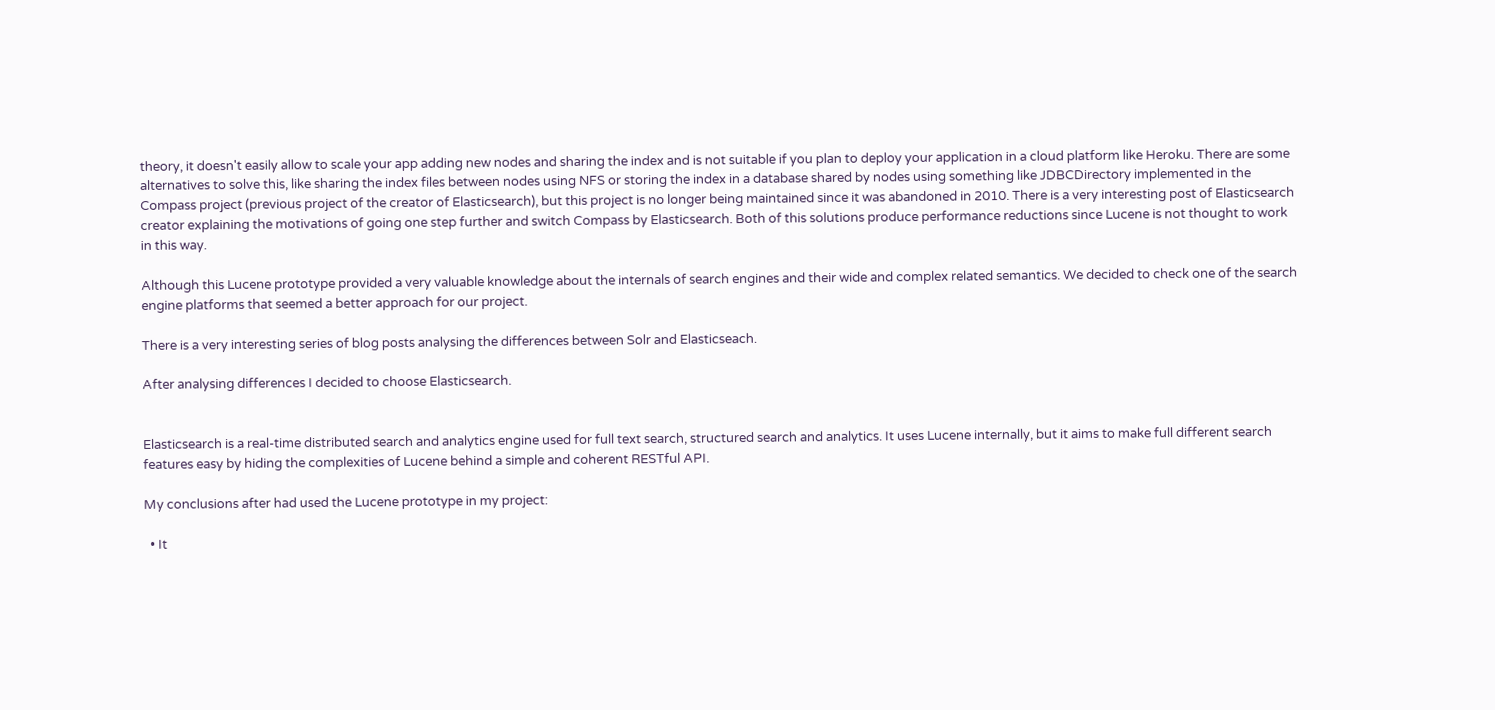theory, it doesn't easily allow to scale your app adding new nodes and sharing the index and is not suitable if you plan to deploy your application in a cloud platform like Heroku. There are some alternatives to solve this, like sharing the index files between nodes using NFS or storing the index in a database shared by nodes using something like JDBCDirectory implemented in the Compass project (previous project of the creator of Elasticsearch), but this project is no longer being maintained since it was abandoned in 2010. There is a very interesting post of Elasticsearch creator explaining the motivations of going one step further and switch Compass by Elasticsearch. Both of this solutions produce performance reductions since Lucene is not thought to work in this way.

Although this Lucene prototype provided a very valuable knowledge about the internals of search engines and their wide and complex related semantics. We decided to check one of the search engine platforms that seemed a better approach for our project.

There is a very interesting series of blog posts analysing the differences between Solr and Elasticseach.

After analysing differences I decided to choose Elasticsearch.


Elasticsearch is a real-time distributed search and analytics engine used for full text search, structured search and analytics. It uses Lucene internally, but it aims to make full different search features easy by hiding the complexities of Lucene behind a simple and coherent RESTful API.

My conclusions after had used the Lucene prototype in my project:

  • It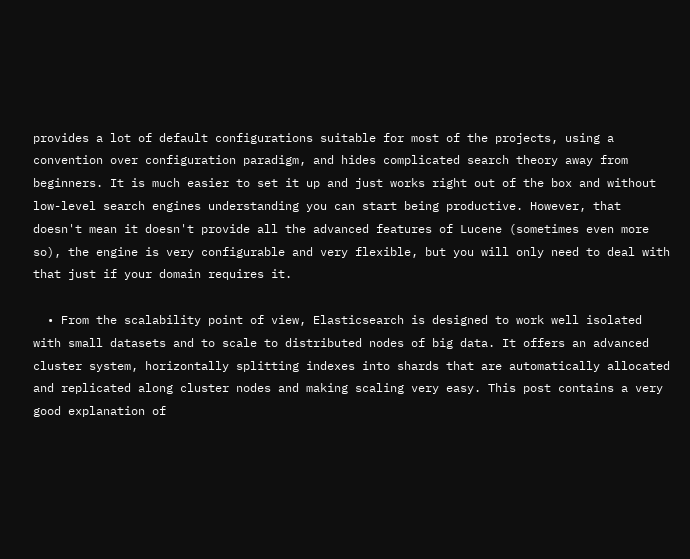provides a lot of default configurations suitable for most of the projects, using a convention over configuration paradigm, and hides complicated search theory away from beginners. It is much easier to set it up and just works right out of the box and without low-level search engines understanding you can start being productive. However, that doesn't mean it doesn't provide all the advanced features of Lucene (sometimes even more so), the engine is very configurable and very flexible, but you will only need to deal with that just if your domain requires it.

  • From the scalability point of view, Elasticsearch is designed to work well isolated with small datasets and to scale to distributed nodes of big data. It offers an advanced cluster system, horizontally splitting indexes into shards that are automatically allocated and replicated along cluster nodes and making scaling very easy. This post contains a very good explanation of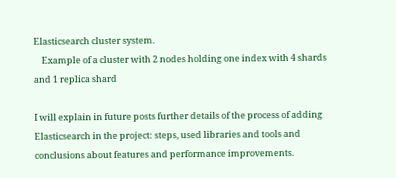Elasticsearch cluster system.
    Example of a cluster with 2 nodes holding one index with 4 shards and 1 replica shard

I will explain in future posts further details of the process of adding Elasticsearch in the project: steps, used libraries and tools and conclusions about features and performance improvements.